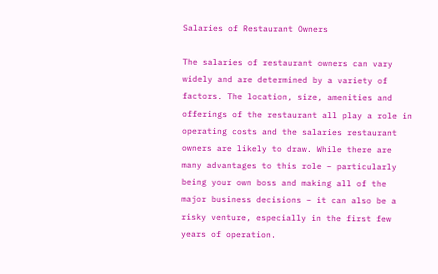Salaries of Restaurant Owners

The salaries of restaurant owners can vary widely and are determined by a variety of factors. The location, size, amenities and offerings of the restaurant all play a role in operating costs and the salaries restaurant owners are likely to draw. While there are many advantages to this role – particularly being your own boss and making all of the major business decisions – it can also be a risky venture, especially in the first few years of operation.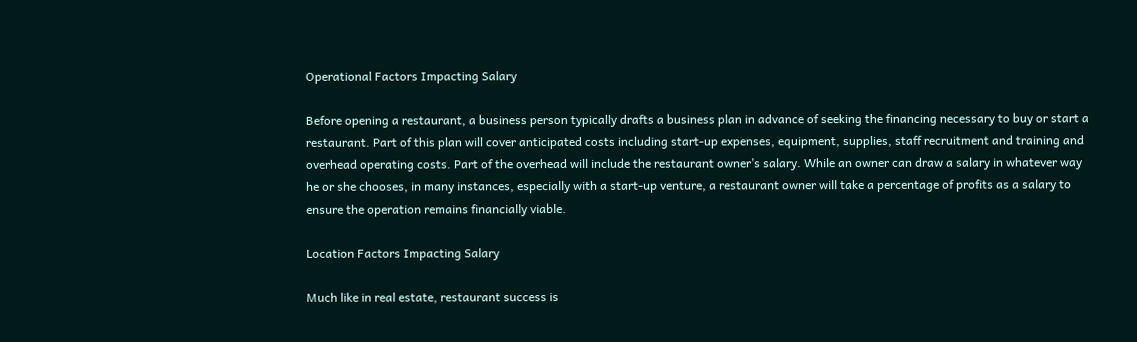Operational Factors Impacting Salary

Before opening a restaurant, a business person typically drafts a business plan in advance of seeking the financing necessary to buy or start a restaurant. Part of this plan will cover anticipated costs including start-up expenses, equipment, supplies, staff recruitment and training and overhead operating costs. Part of the overhead will include the restaurant owner’s salary. While an owner can draw a salary in whatever way he or she chooses, in many instances, especially with a start-up venture, a restaurant owner will take a percentage of profits as a salary to ensure the operation remains financially viable.

Location Factors Impacting Salary

Much like in real estate, restaurant success is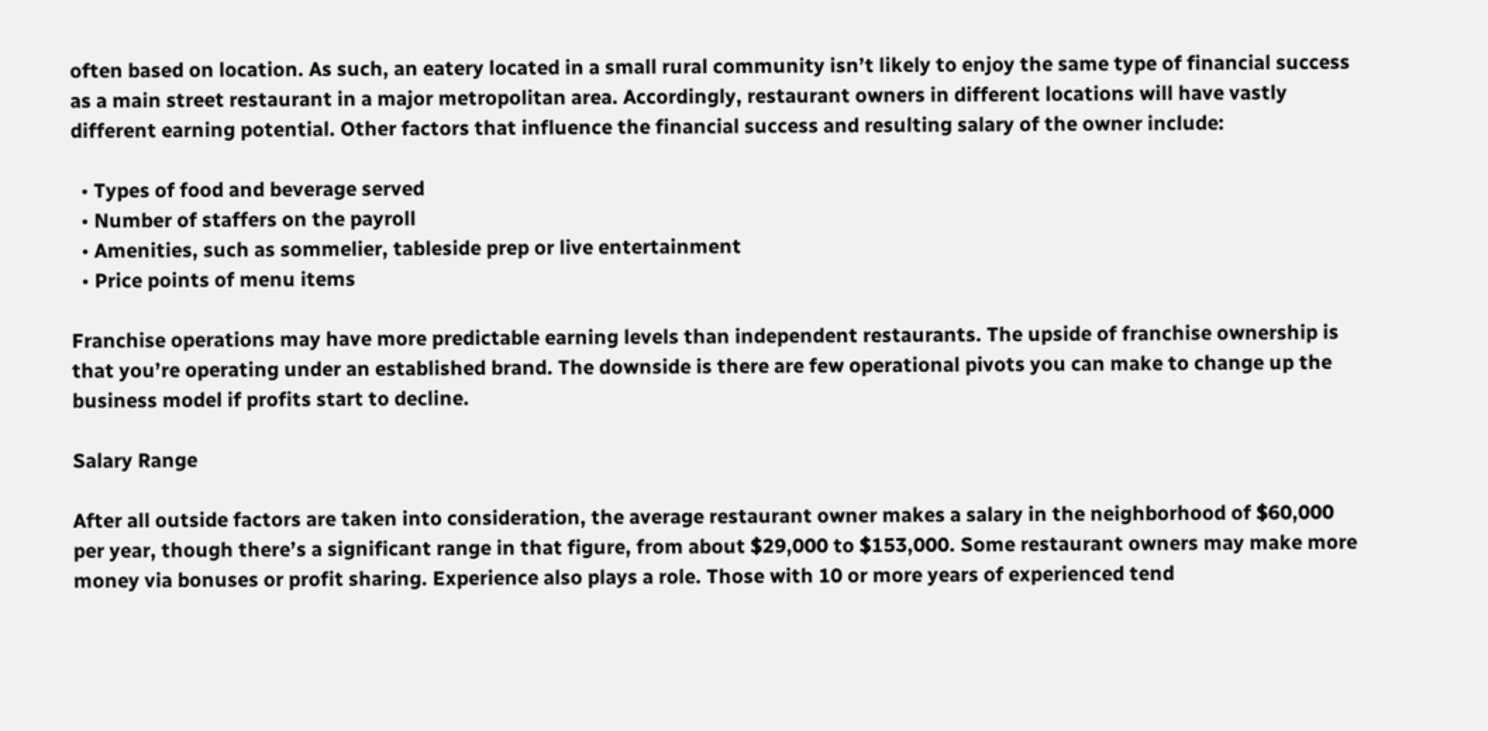often based on location. As such, an eatery located in a small rural community isn’t likely to enjoy the same type of financial success as a main street restaurant in a major metropolitan area. Accordingly, restaurant owners in different locations will have vastly different earning potential. Other factors that influence the financial success and resulting salary of the owner include:

  • Types of food and beverage served
  • Number of staffers on the payroll
  • Amenities, such as sommelier, tableside prep or live entertainment
  • Price points of menu items

Franchise operations may have more predictable earning levels than independent restaurants. The upside of franchise ownership is that you’re operating under an established brand. The downside is there are few operational pivots you can make to change up the business model if profits start to decline.

Salary Range

After all outside factors are taken into consideration, the average restaurant owner makes a salary in the neighborhood of $60,000 per year, though there’s a significant range in that figure, from about $29,000 to $153,000. Some restaurant owners may make more money via bonuses or profit sharing. Experience also plays a role. Those with 10 or more years of experienced tend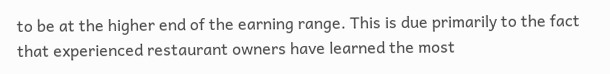to be at the higher end of the earning range. This is due primarily to the fact that experienced restaurant owners have learned the most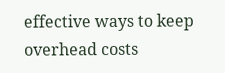effective ways to keep overhead costs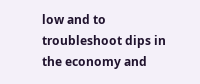low and to troubleshoot dips in the economy and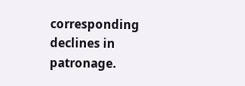corresponding declines in patronage.